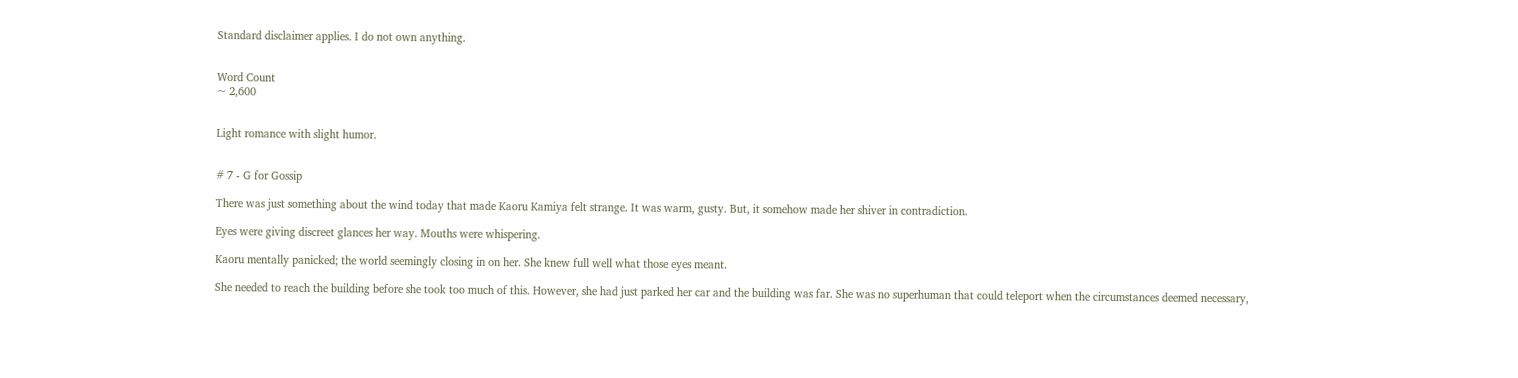Standard disclaimer applies. I do not own anything.


Word Count
~ 2,600


Light romance with slight humor.


# 7 - G for Gossip

There was just something about the wind today that made Kaoru Kamiya felt strange. It was warm, gusty. But, it somehow made her shiver in contradiction.

Eyes were giving discreet glances her way. Mouths were whispering.

Kaoru mentally panicked; the world seemingly closing in on her. She knew full well what those eyes meant.

She needed to reach the building before she took too much of this. However, she had just parked her car and the building was far. She was no superhuman that could teleport when the circumstances deemed necessary,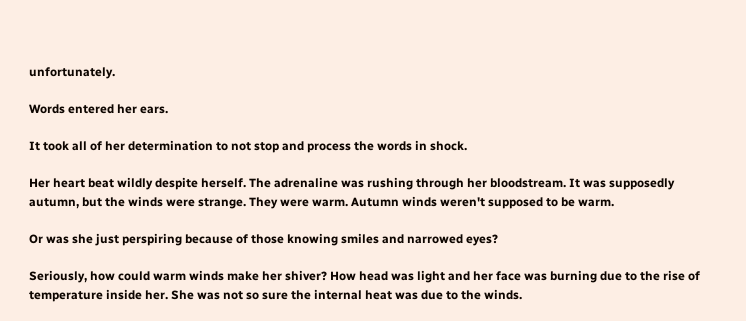unfortunately.

Words entered her ears.

It took all of her determination to not stop and process the words in shock.

Her heart beat wildly despite herself. The adrenaline was rushing through her bloodstream. It was supposedly autumn, but the winds were strange. They were warm. Autumn winds weren't supposed to be warm.

Or was she just perspiring because of those knowing smiles and narrowed eyes?

Seriously, how could warm winds make her shiver? How head was light and her face was burning due to the rise of temperature inside her. She was not so sure the internal heat was due to the winds.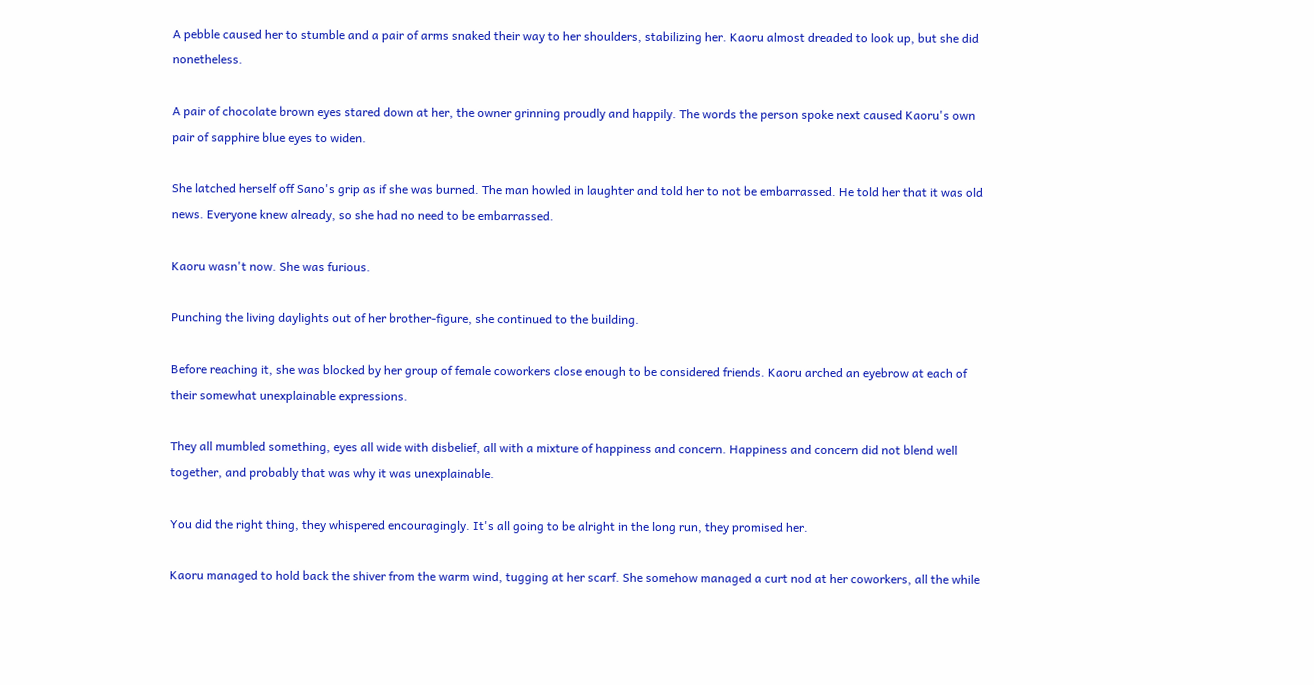A pebble caused her to stumble and a pair of arms snaked their way to her shoulders, stabilizing her. Kaoru almost dreaded to look up, but she did nonetheless.

A pair of chocolate brown eyes stared down at her, the owner grinning proudly and happily. The words the person spoke next caused Kaoru's own pair of sapphire blue eyes to widen.

She latched herself off Sano's grip as if she was burned. The man howled in laughter and told her to not be embarrassed. He told her that it was old news. Everyone knew already, so she had no need to be embarrassed.

Kaoru wasn't now. She was furious.

Punching the living daylights out of her brother-figure, she continued to the building.

Before reaching it, she was blocked by her group of female coworkers close enough to be considered friends. Kaoru arched an eyebrow at each of their somewhat unexplainable expressions.

They all mumbled something, eyes all wide with disbelief, all with a mixture of happiness and concern. Happiness and concern did not blend well together, and probably that was why it was unexplainable.

You did the right thing, they whispered encouragingly. It's all going to be alright in the long run, they promised her.

Kaoru managed to hold back the shiver from the warm wind, tugging at her scarf. She somehow managed a curt nod at her coworkers, all the while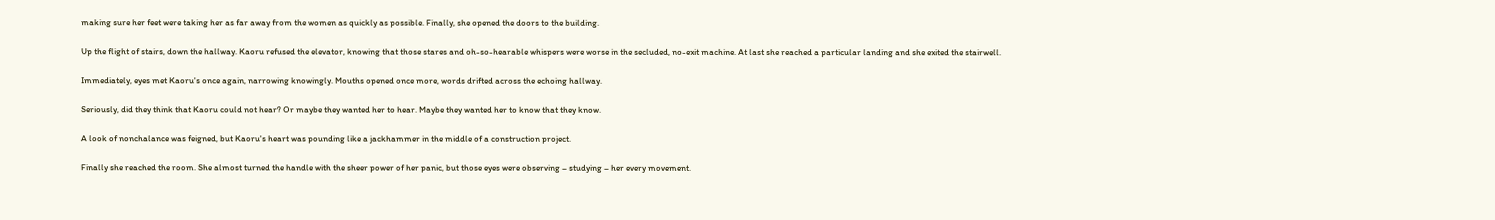making sure her feet were taking her as far away from the women as quickly as possible. Finally, she opened the doors to the building.

Up the flight of stairs, down the hallway. Kaoru refused the elevator, knowing that those stares and oh-so-hearable whispers were worse in the secluded, no-exit machine. At last she reached a particular landing and she exited the stairwell.

Immediately, eyes met Kaoru's once again, narrowing knowingly. Mouths opened once more, words drifted across the echoing hallway.

Seriously, did they think that Kaoru could not hear? Or maybe they wanted her to hear. Maybe they wanted her to know that they know.

A look of nonchalance was feigned, but Kaoru's heart was pounding like a jackhammer in the middle of a construction project.

Finally she reached the room. She almost turned the handle with the sheer power of her panic, but those eyes were observing – studying – her every movement.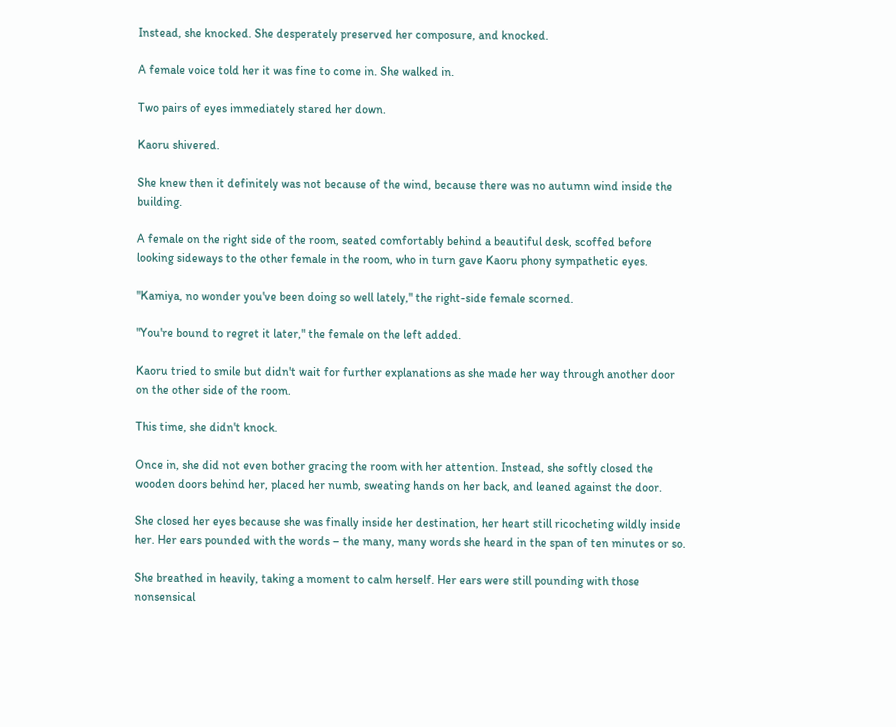Instead, she knocked. She desperately preserved her composure, and knocked.

A female voice told her it was fine to come in. She walked in.

Two pairs of eyes immediately stared her down.

Kaoru shivered.

She knew then it definitely was not because of the wind, because there was no autumn wind inside the building.

A female on the right side of the room, seated comfortably behind a beautiful desk, scoffed before looking sideways to the other female in the room, who in turn gave Kaoru phony sympathetic eyes.

"Kamiya, no wonder you've been doing so well lately," the right-side female scorned.

"You're bound to regret it later," the female on the left added.

Kaoru tried to smile but didn't wait for further explanations as she made her way through another door on the other side of the room.

This time, she didn't knock.

Once in, she did not even bother gracing the room with her attention. Instead, she softly closed the wooden doors behind her, placed her numb, sweating hands on her back, and leaned against the door.

She closed her eyes because she was finally inside her destination, her heart still ricocheting wildly inside her. Her ears pounded with the words – the many, many words she heard in the span of ten minutes or so.

She breathed in heavily, taking a moment to calm herself. Her ears were still pounding with those nonsensical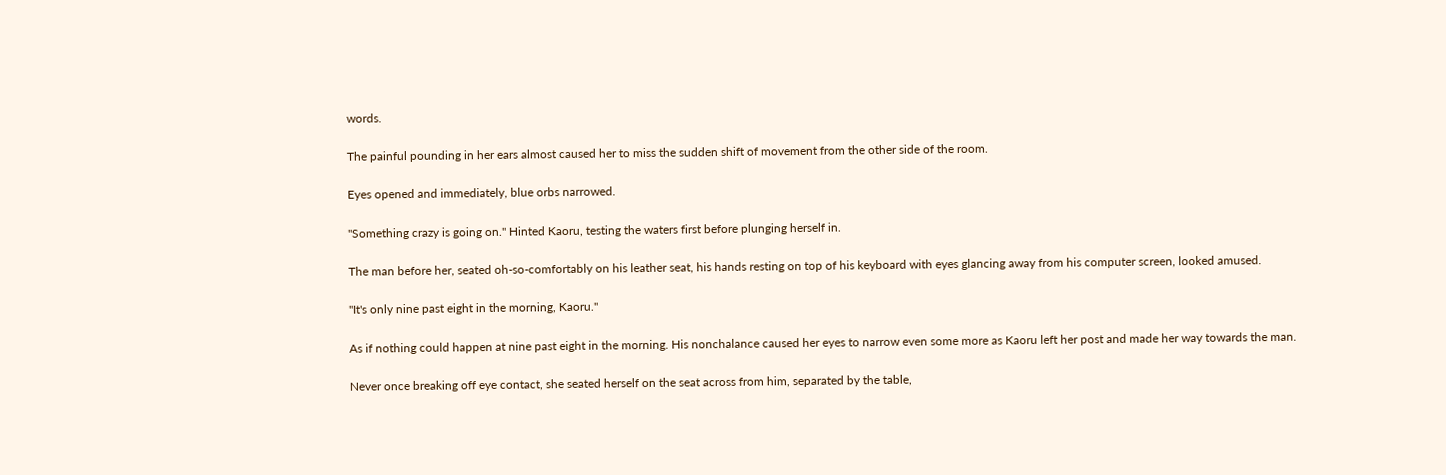words.

The painful pounding in her ears almost caused her to miss the sudden shift of movement from the other side of the room.

Eyes opened and immediately, blue orbs narrowed.

"Something crazy is going on." Hinted Kaoru, testing the waters first before plunging herself in.

The man before her, seated oh-so-comfortably on his leather seat, his hands resting on top of his keyboard with eyes glancing away from his computer screen, looked amused.

"It's only nine past eight in the morning, Kaoru."

As if nothing could happen at nine past eight in the morning. His nonchalance caused her eyes to narrow even some more as Kaoru left her post and made her way towards the man.

Never once breaking off eye contact, she seated herself on the seat across from him, separated by the table,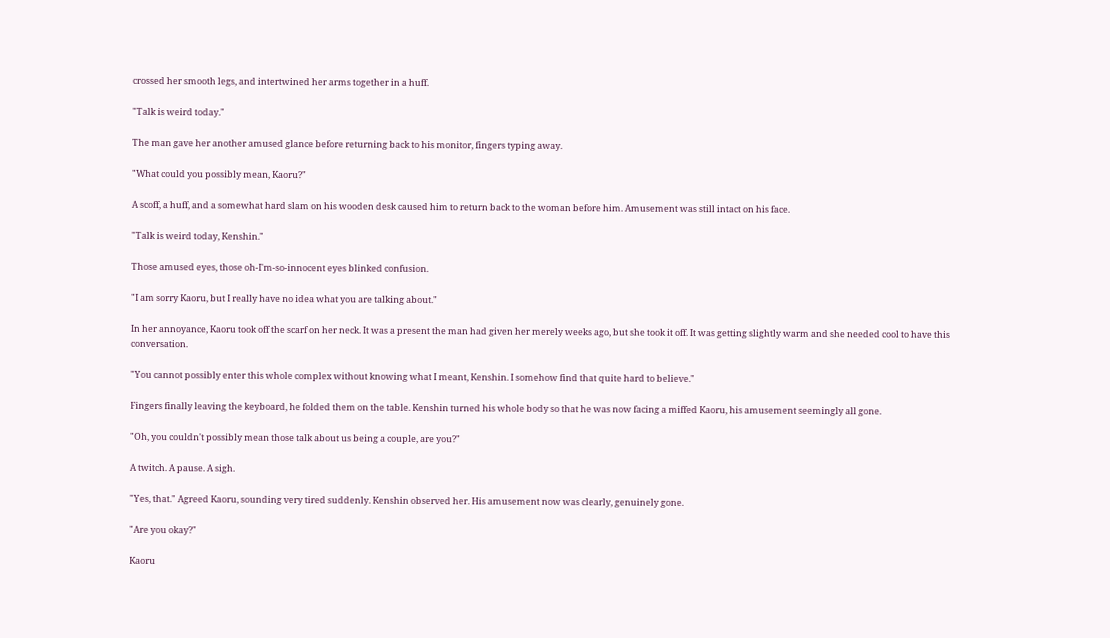crossed her smooth legs, and intertwined her arms together in a huff.

"Talk is weird today."

The man gave her another amused glance before returning back to his monitor, fingers typing away.

"What could you possibly mean, Kaoru?"

A scoff, a huff, and a somewhat hard slam on his wooden desk caused him to return back to the woman before him. Amusement was still intact on his face.

"Talk is weird today, Kenshin."

Those amused eyes, those oh-I'm-so-innocent eyes blinked confusion.

"I am sorry Kaoru, but I really have no idea what you are talking about."

In her annoyance, Kaoru took off the scarf on her neck. It was a present the man had given her merely weeks ago, but she took it off. It was getting slightly warm and she needed cool to have this conversation.

"You cannot possibly enter this whole complex without knowing what I meant, Kenshin. I somehow find that quite hard to believe."

Fingers finally leaving the keyboard, he folded them on the table. Kenshin turned his whole body so that he was now facing a miffed Kaoru, his amusement seemingly all gone.

"Oh, you couldn't possibly mean those talk about us being a couple, are you?"

A twitch. A pause. A sigh.

"Yes, that." Agreed Kaoru, sounding very tired suddenly. Kenshin observed her. His amusement now was clearly, genuinely gone.

"Are you okay?"

Kaoru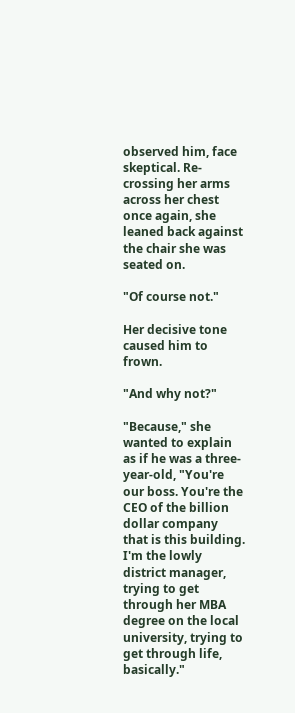observed him, face skeptical. Re-crossing her arms across her chest once again, she leaned back against the chair she was seated on.

"Of course not."

Her decisive tone caused him to frown.

"And why not?"

"Because," she wanted to explain as if he was a three-year-old, "You're our boss. You're the CEO of the billion dollar company that is this building. I'm the lowly district manager, trying to get through her MBA degree on the local university, trying to get through life, basically."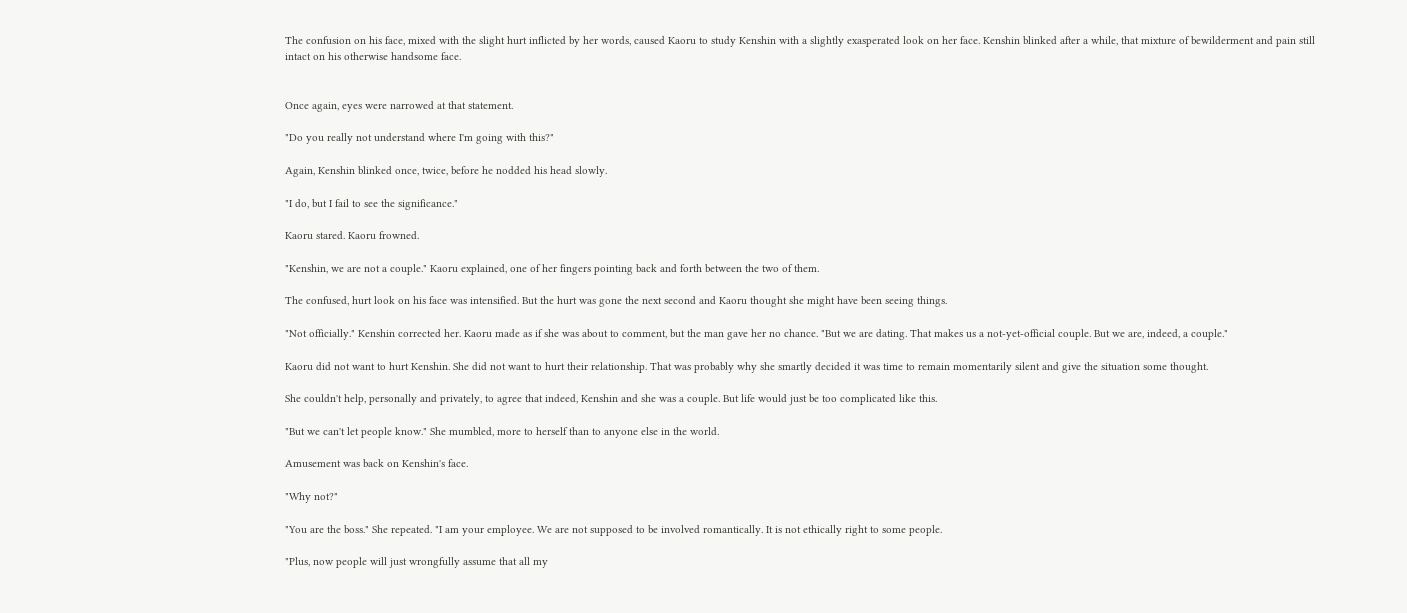The confusion on his face, mixed with the slight hurt inflicted by her words, caused Kaoru to study Kenshin with a slightly exasperated look on her face. Kenshin blinked after a while, that mixture of bewilderment and pain still intact on his otherwise handsome face.


Once again, eyes were narrowed at that statement.

"Do you really not understand where I'm going with this?"

Again, Kenshin blinked once, twice, before he nodded his head slowly.

"I do, but I fail to see the significance."

Kaoru stared. Kaoru frowned.

"Kenshin, we are not a couple." Kaoru explained, one of her fingers pointing back and forth between the two of them.

The confused, hurt look on his face was intensified. But the hurt was gone the next second and Kaoru thought she might have been seeing things.

"Not officially." Kenshin corrected her. Kaoru made as if she was about to comment, but the man gave her no chance. "But we are dating. That makes us a not-yet-official couple. But we are, indeed, a couple."

Kaoru did not want to hurt Kenshin. She did not want to hurt their relationship. That was probably why she smartly decided it was time to remain momentarily silent and give the situation some thought.

She couldn't help, personally and privately, to agree that indeed, Kenshin and she was a couple. But life would just be too complicated like this.

"But we can't let people know." She mumbled, more to herself than to anyone else in the world.

Amusement was back on Kenshin's face.

"Why not?"

"You are the boss." She repeated. "I am your employee. We are not supposed to be involved romantically. It is not ethically right to some people.

"Plus, now people will just wrongfully assume that all my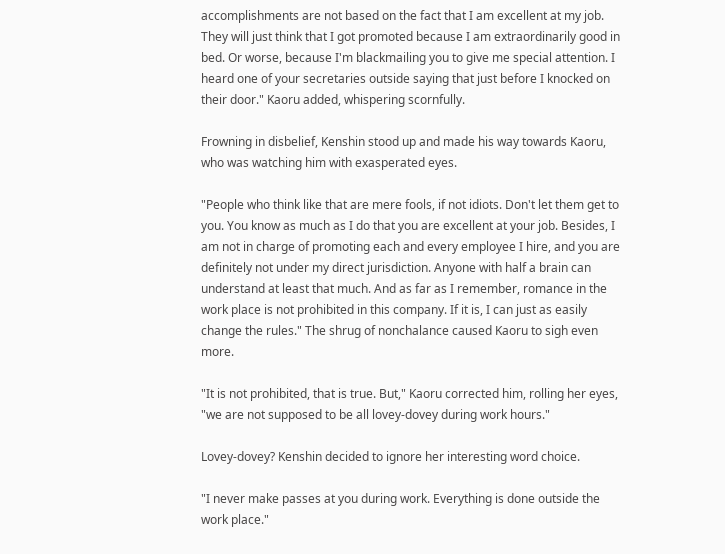accomplishments are not based on the fact that I am excellent at my job. They will just think that I got promoted because I am extraordinarily good in bed. Or worse, because I'm blackmailing you to give me special attention. I heard one of your secretaries outside saying that just before I knocked on their door." Kaoru added, whispering scornfully.

Frowning in disbelief, Kenshin stood up and made his way towards Kaoru, who was watching him with exasperated eyes.

"People who think like that are mere fools, if not idiots. Don't let them get to you. You know as much as I do that you are excellent at your job. Besides, I am not in charge of promoting each and every employee I hire, and you are definitely not under my direct jurisdiction. Anyone with half a brain can understand at least that much. And as far as I remember, romance in the work place is not prohibited in this company. If it is, I can just as easily change the rules." The shrug of nonchalance caused Kaoru to sigh even more.

"It is not prohibited, that is true. But," Kaoru corrected him, rolling her eyes, "we are not supposed to be all lovey-dovey during work hours."

Lovey-dovey? Kenshin decided to ignore her interesting word choice.

"I never make passes at you during work. Everything is done outside the work place."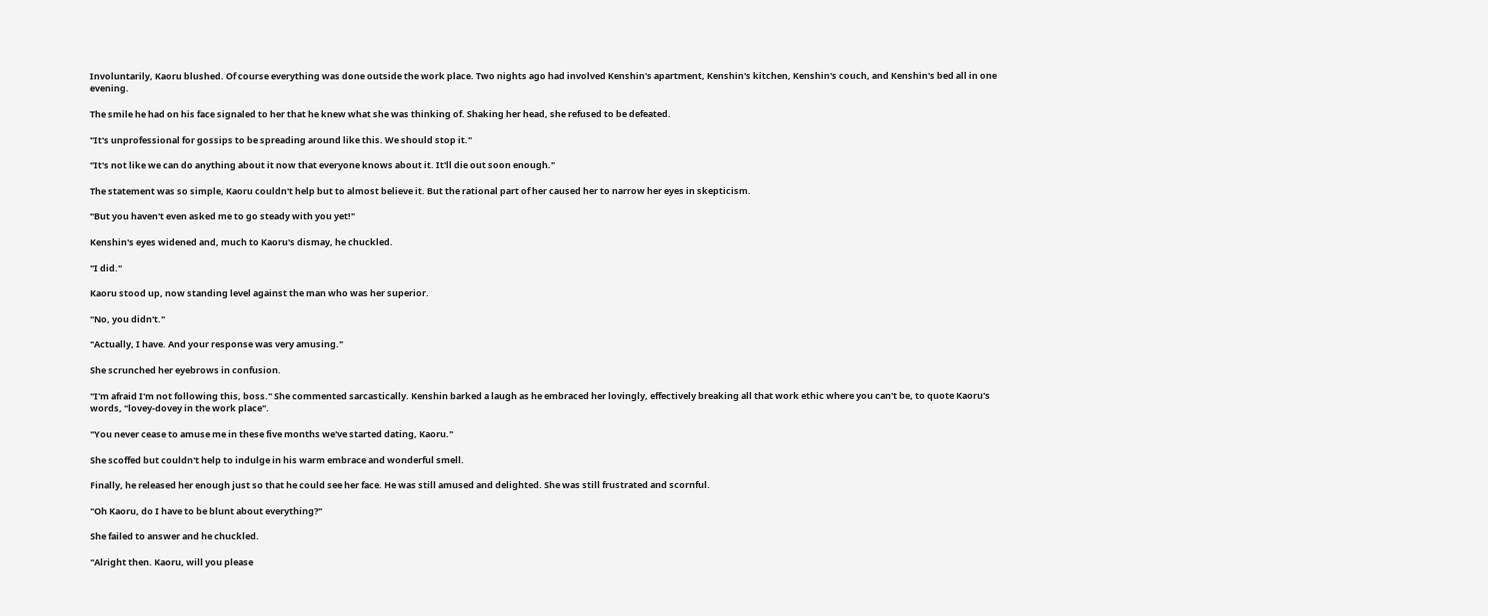Involuntarily, Kaoru blushed. Of course everything was done outside the work place. Two nights ago had involved Kenshin's apartment, Kenshin's kitchen, Kenshin's couch, and Kenshin's bed all in one evening.

The smile he had on his face signaled to her that he knew what she was thinking of. Shaking her head, she refused to be defeated.

"It's unprofessional for gossips to be spreading around like this. We should stop it."

"It's not like we can do anything about it now that everyone knows about it. It'll die out soon enough."

The statement was so simple, Kaoru couldn't help but to almost believe it. But the rational part of her caused her to narrow her eyes in skepticism.

"But you haven't even asked me to go steady with you yet!"

Kenshin's eyes widened and, much to Kaoru's dismay, he chuckled.

"I did."

Kaoru stood up, now standing level against the man who was her superior.

"No, you didn't."

"Actually, I have. And your response was very amusing."

She scrunched her eyebrows in confusion.

"I'm afraid I'm not following this, boss." She commented sarcastically. Kenshin barked a laugh as he embraced her lovingly, effectively breaking all that work ethic where you can't be, to quote Kaoru's words, "lovey-dovey in the work place".

"You never cease to amuse me in these five months we've started dating, Kaoru."

She scoffed but couldn't help to indulge in his warm embrace and wonderful smell.

Finally, he released her enough just so that he could see her face. He was still amused and delighted. She was still frustrated and scornful.

"Oh Kaoru, do I have to be blunt about everything?"

She failed to answer and he chuckled.

"Alright then. Kaoru, will you please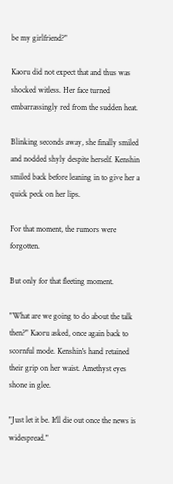be my girlfriend?"

Kaoru did not expect that and thus was shocked witless. Her face turned embarrassingly red from the sudden heat.

Blinking seconds away, she finally smiled and nodded shyly despite herself. Kenshin smiled back before leaning in to give her a quick peck on her lips.

For that moment, the rumors were forgotten.

But only for that fleeting moment.

"What are we going to do about the talk then?" Kaoru asked, once again back to scornful mode. Kenshin's hand retained their grip on her waist. Amethyst eyes shone in glee.

"Just let it be. It'll die out once the news is widespread."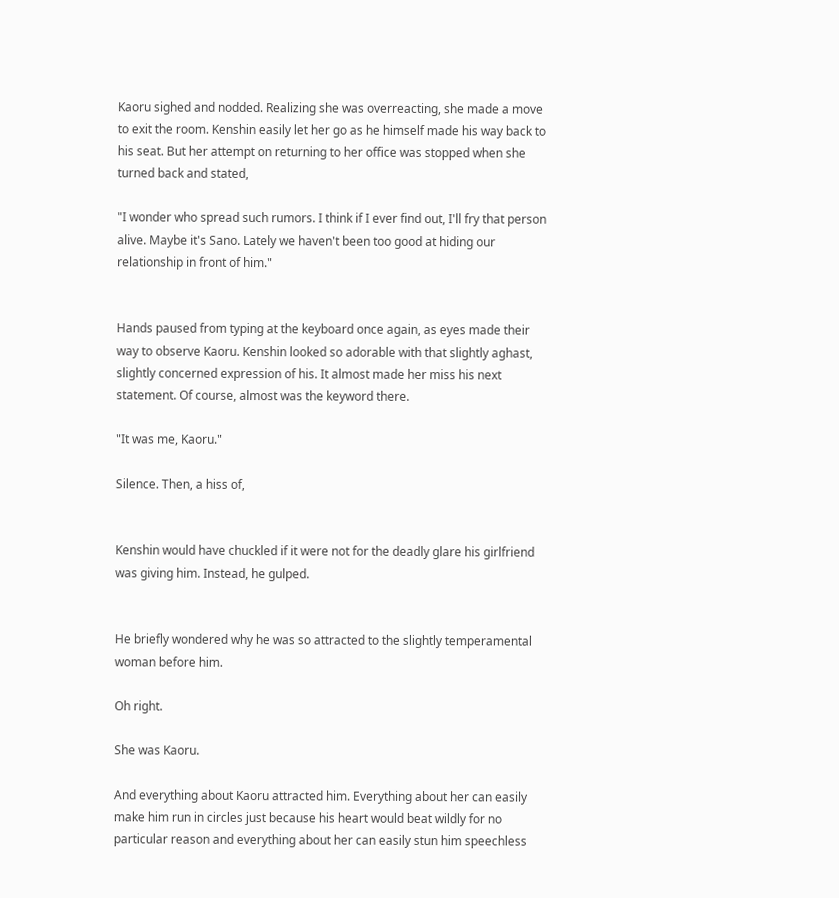Kaoru sighed and nodded. Realizing she was overreacting, she made a move to exit the room. Kenshin easily let her go as he himself made his way back to his seat. But her attempt on returning to her office was stopped when she turned back and stated,

"I wonder who spread such rumors. I think if I ever find out, I'll fry that person alive. Maybe it's Sano. Lately we haven't been too good at hiding our relationship in front of him."


Hands paused from typing at the keyboard once again, as eyes made their way to observe Kaoru. Kenshin looked so adorable with that slightly aghast, slightly concerned expression of his. It almost made her miss his next statement. Of course, almost was the keyword there.

"It was me, Kaoru."

Silence. Then, a hiss of,


Kenshin would have chuckled if it were not for the deadly glare his girlfriend was giving him. Instead, he gulped.


He briefly wondered why he was so attracted to the slightly temperamental woman before him.

Oh right.

She was Kaoru.

And everything about Kaoru attracted him. Everything about her can easily make him run in circles just because his heart would beat wildly for no particular reason and everything about her can easily stun him speechless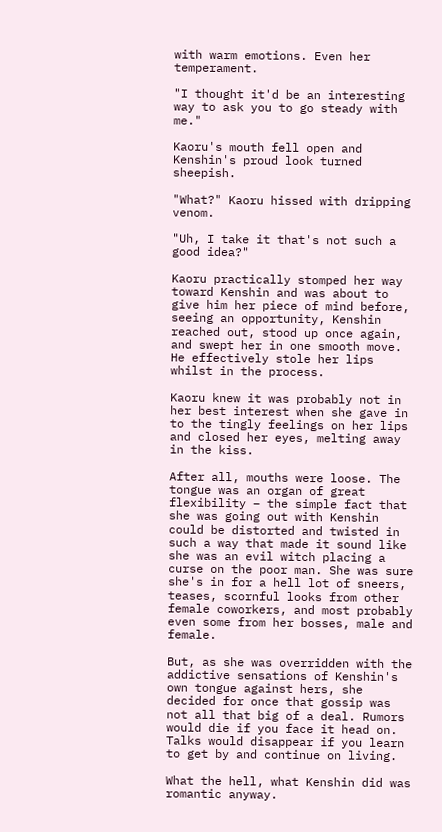with warm emotions. Even her temperament.

"I thought it'd be an interesting way to ask you to go steady with me."

Kaoru's mouth fell open and Kenshin's proud look turned sheepish.

"What?" Kaoru hissed with dripping venom.

"Uh, I take it that's not such a good idea?"

Kaoru practically stomped her way toward Kenshin and was about to give him her piece of mind before, seeing an opportunity, Kenshin reached out, stood up once again, and swept her in one smooth move. He effectively stole her lips whilst in the process.

Kaoru knew it was probably not in her best interest when she gave in to the tingly feelings on her lips and closed her eyes, melting away in the kiss.

After all, mouths were loose. The tongue was an organ of great flexibility – the simple fact that she was going out with Kenshin could be distorted and twisted in such a way that made it sound like she was an evil witch placing a curse on the poor man. She was sure she's in for a hell lot of sneers, teases, scornful looks from other female coworkers, and most probably even some from her bosses, male and female.

But, as she was overridden with the addictive sensations of Kenshin's own tongue against hers, she decided for once that gossip was not all that big of a deal. Rumors would die if you face it head on. Talks would disappear if you learn to get by and continue on living.

What the hell, what Kenshin did was romantic anyway.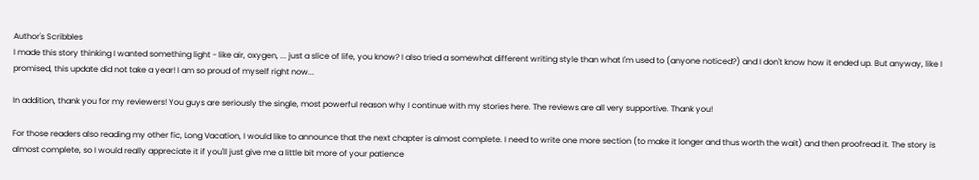Author's Scribbles
I made this story thinking I wanted something light - like air, oxygen, ... just a slice of life, you know? I also tried a somewhat different writing style than what I'm used to (anyone noticed?) and I don't know how it ended up. But anyway, like I promised, this update did not take a year! I am so proud of myself right now...

In addition, thank you for my reviewers! You guys are seriously the single, most powerful reason why I continue with my stories here. The reviews are all very supportive. Thank you!

For those readers also reading my other fic, Long Vacation, I would like to announce that the next chapter is almost complete. I need to write one more section (to make it longer and thus worth the wait) and then proofread it. The story is almost complete, so I would really appreciate it if you'll just give me a little bit more of your patience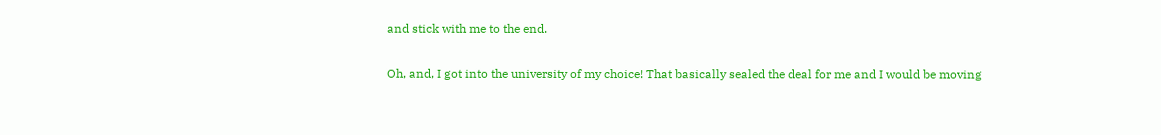and stick with me to the end.

Oh, and, I got into the university of my choice! That basically sealed the deal for me and I would be moving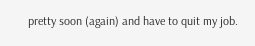pretty soon (again) and have to quit my job.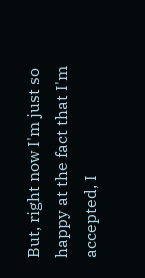But, right now I'm just so happy at the fact that I'm accepted, I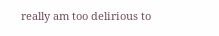really am too delirious to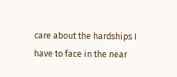care about the hardships I have to face in the near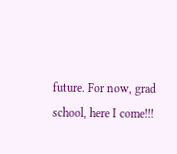future. For now, grad school, here I come!!!